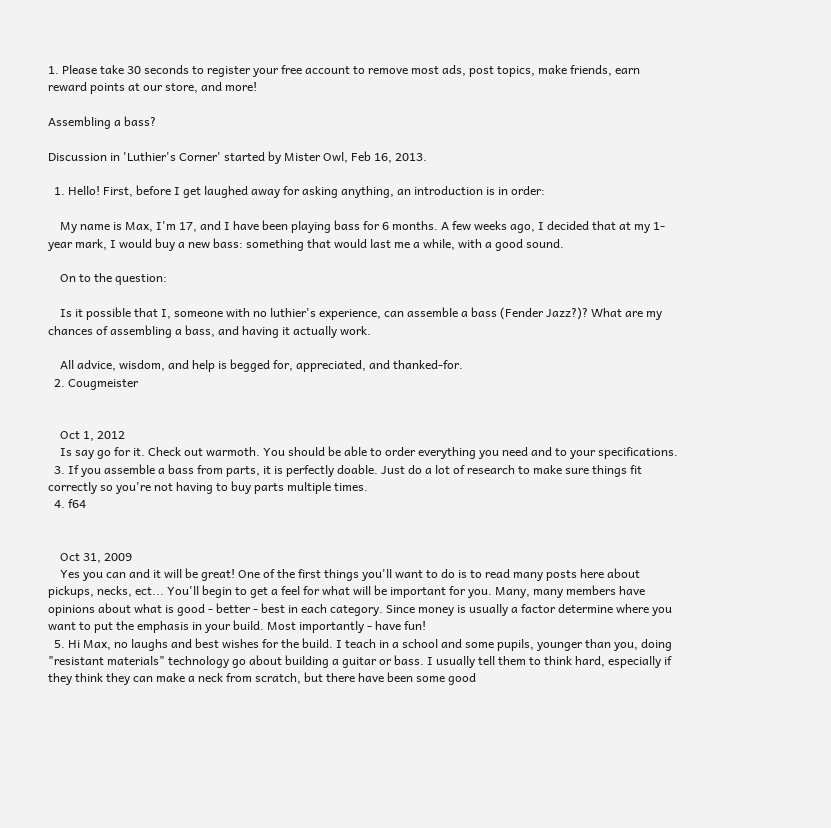1. Please take 30 seconds to register your free account to remove most ads, post topics, make friends, earn reward points at our store, and more!

Assembling a bass?

Discussion in 'Luthier's Corner' started by Mister Owl, Feb 16, 2013.

  1. Hello! First, before I get laughed away for asking anything, an introduction is in order:

    My name is Max, I'm 17, and I have been playing bass for 6 months. A few weeks ago, I decided that at my 1-year mark, I would buy a new bass: something that would last me a while, with a good sound.

    On to the question:

    Is it possible that I, someone with no luthier's experience, can assemble a bass (Fender Jazz?)? What are my chances of assembling a bass, and having it actually work.

    All advice, wisdom, and help is begged for, appreciated, and thanked-for.
  2. Cougmeister


    Oct 1, 2012
    Is say go for it. Check out warmoth. You should be able to order everything you need and to your specifications.
  3. If you assemble a bass from parts, it is perfectly doable. Just do a lot of research to make sure things fit correctly so you're not having to buy parts multiple times.
  4. f64


    Oct 31, 2009
    Yes you can and it will be great! One of the first things you'll want to do is to read many posts here about pickups, necks, ect... You'll begin to get a feel for what will be important for you. Many, many members have opinions about what is good - better - best in each category. Since money is usually a factor determine where you want to put the emphasis in your build. Most importantly - have fun!
  5. Hi Max, no laughs and best wishes for the build. I teach in a school and some pupils, younger than you, doing "resistant materials" technology go about building a guitar or bass. I usually tell them to think hard, especially if they think they can make a neck from scratch, but there have been some good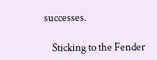successes.

    Sticking to the Fender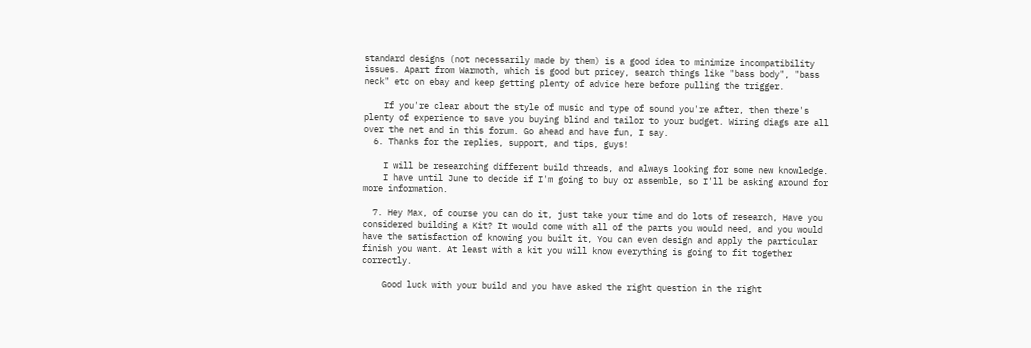standard designs (not necessarily made by them) is a good idea to minimize incompatibility issues. Apart from Warmoth, which is good but pricey, search things like "bass body", "bass neck" etc on ebay and keep getting plenty of advice here before pulling the trigger.

    If you're clear about the style of music and type of sound you're after, then there's plenty of experience to save you buying blind and tailor to your budget. Wiring diags are all over the net and in this forum. Go ahead and have fun, I say.
  6. Thanks for the replies, support, and tips, guys!

    I will be researching different build threads, and always looking for some new knowledge.
    I have until June to decide if I'm going to buy or assemble, so I'll be asking around for more information.

  7. Hey Max, of course you can do it, just take your time and do lots of research, Have you considered building a Kit? It would come with all of the parts you would need, and you would have the satisfaction of knowing you built it, You can even design and apply the particular finish you want. At least with a kit you will know everything is going to fit together correctly.

    Good luck with your build and you have asked the right question in the right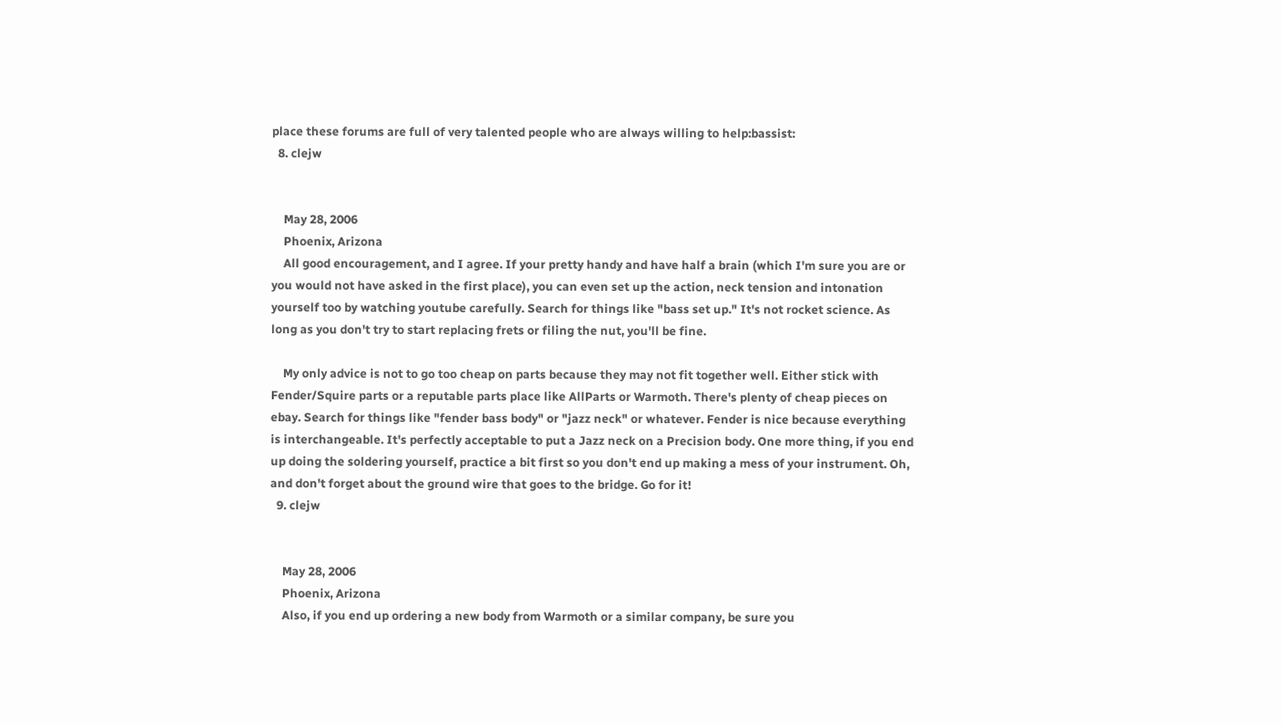place these forums are full of very talented people who are always willing to help:bassist:
  8. clejw


    May 28, 2006
    Phoenix, Arizona
    All good encouragement, and I agree. If your pretty handy and have half a brain (which I'm sure you are or you would not have asked in the first place), you can even set up the action, neck tension and intonation yourself too by watching youtube carefully. Search for things like "bass set up." It's not rocket science. As long as you don't try to start replacing frets or filing the nut, you'll be fine.

    My only advice is not to go too cheap on parts because they may not fit together well. Either stick with Fender/Squire parts or a reputable parts place like AllParts or Warmoth. There's plenty of cheap pieces on ebay. Search for things like "fender bass body" or "jazz neck" or whatever. Fender is nice because everything is interchangeable. It's perfectly acceptable to put a Jazz neck on a Precision body. One more thing, if you end up doing the soldering yourself, practice a bit first so you don't end up making a mess of your instrument. Oh, and don't forget about the ground wire that goes to the bridge. Go for it!
  9. clejw


    May 28, 2006
    Phoenix, Arizona
    Also, if you end up ordering a new body from Warmoth or a similar company, be sure you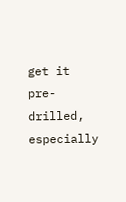get it pre-drilled, especially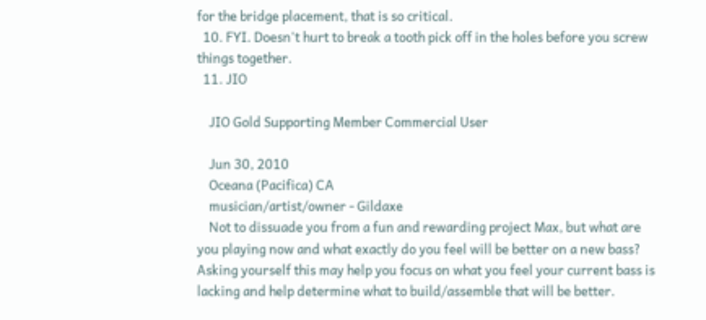for the bridge placement, that is so critical.
  10. FYI. Doesn't hurt to break a tooth pick off in the holes before you screw things together.
  11. JIO

    JIO Gold Supporting Member Commercial User

    Jun 30, 2010
    Oceana (Pacifica) CA
    musician/artist/owner - Gildaxe
    Not to dissuade you from a fun and rewarding project Max, but what are you playing now and what exactly do you feel will be better on a new bass? Asking yourself this may help you focus on what you feel your current bass is lacking and help determine what to build/assemble that will be better.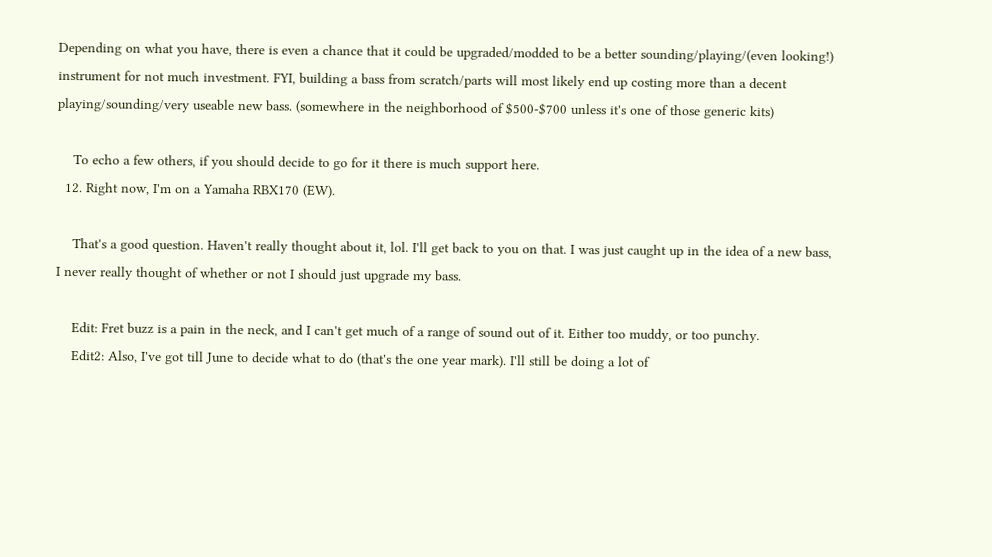Depending on what you have, there is even a chance that it could be upgraded/modded to be a better sounding/playing/(even looking!) instrument for not much investment. FYI, building a bass from scratch/parts will most likely end up costing more than a decent playing/sounding/very useable new bass. (somewhere in the neighborhood of $500-$700 unless it's one of those generic kits)

    To echo a few others, if you should decide to go for it there is much support here.
  12. Right now, I'm on a Yamaha RBX170 (EW).

    That's a good question. Haven't really thought about it, lol. I'll get back to you on that. I was just caught up in the idea of a new bass, I never really thought of whether or not I should just upgrade my bass.

    Edit: Fret buzz is a pain in the neck, and I can't get much of a range of sound out of it. Either too muddy, or too punchy.
    Edit2: Also, I've got till June to decide what to do (that's the one year mark). I'll still be doing a lot of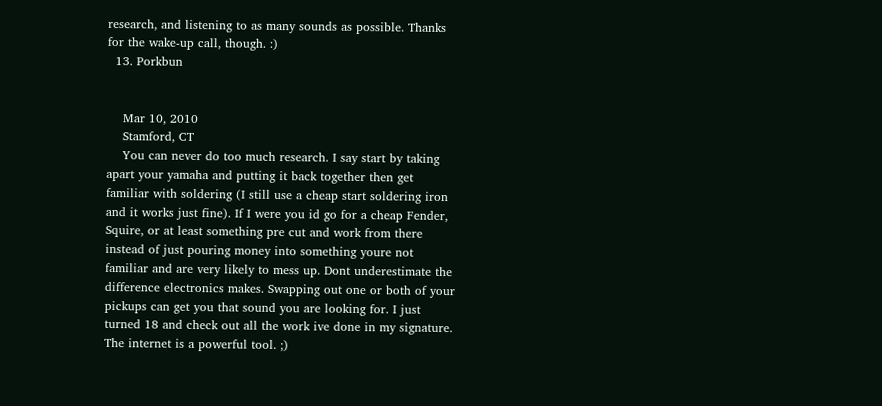research, and listening to as many sounds as possible. Thanks for the wake-up call, though. :)
  13. Porkbun


    Mar 10, 2010
    Stamford, CT
    You can never do too much research. I say start by taking apart your yamaha and putting it back together then get familiar with soldering (I still use a cheap start soldering iron and it works just fine). If I were you id go for a cheap Fender, Squire, or at least something pre cut and work from there instead of just pouring money into something youre not familiar and are very likely to mess up. Dont underestimate the difference electronics makes. Swapping out one or both of your pickups can get you that sound you are looking for. I just turned 18 and check out all the work ive done in my signature. The internet is a powerful tool. ;)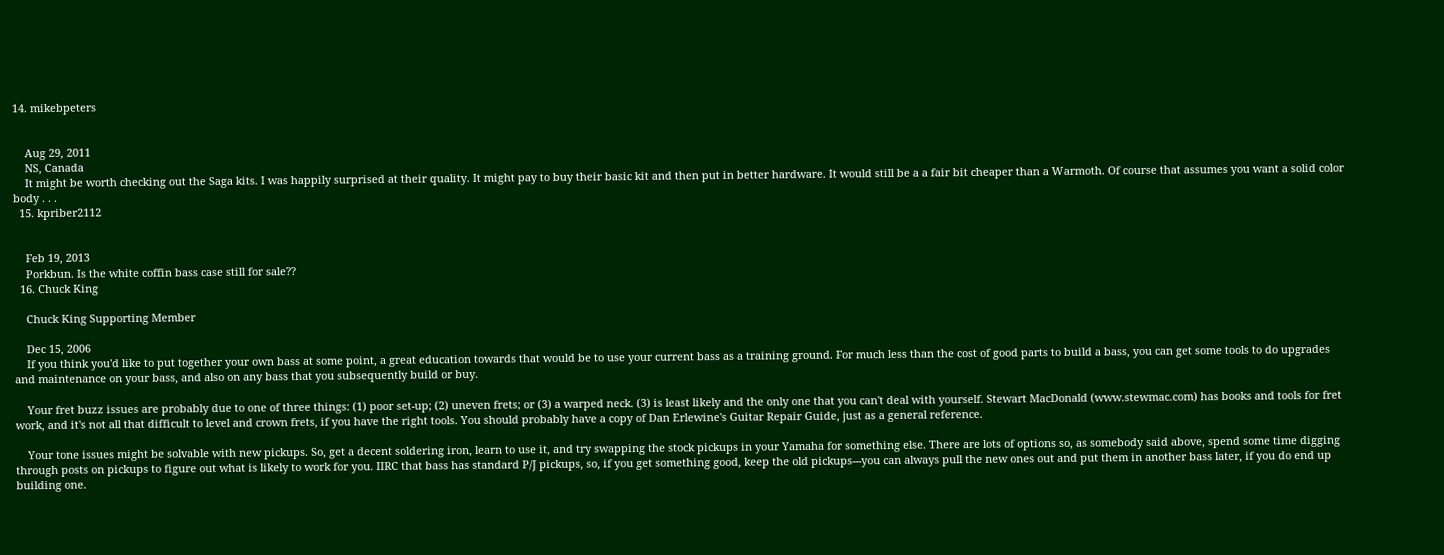14. mikebpeters


    Aug 29, 2011
    NS, Canada
    It might be worth checking out the Saga kits. I was happily surprised at their quality. It might pay to buy their basic kit and then put in better hardware. It would still be a a fair bit cheaper than a Warmoth. Of course that assumes you want a solid color body . . .
  15. kpriber2112


    Feb 19, 2013
    Porkbun. Is the white coffin bass case still for sale??
  16. Chuck King

    Chuck King Supporting Member

    Dec 15, 2006
    If you think you'd like to put together your own bass at some point, a great education towards that would be to use your current bass as a training ground. For much less than the cost of good parts to build a bass, you can get some tools to do upgrades and maintenance on your bass, and also on any bass that you subsequently build or buy.

    Your fret buzz issues are probably due to one of three things: (1) poor set-up; (2) uneven frets; or (3) a warped neck. (3) is least likely and the only one that you can't deal with yourself. Stewart MacDonald (www.stewmac.com) has books and tools for fret work, and it's not all that difficult to level and crown frets, if you have the right tools. You should probably have a copy of Dan Erlewine's Guitar Repair Guide, just as a general reference.

    Your tone issues might be solvable with new pickups. So, get a decent soldering iron, learn to use it, and try swapping the stock pickups in your Yamaha for something else. There are lots of options so, as somebody said above, spend some time digging through posts on pickups to figure out what is likely to work for you. IIRC that bass has standard P/J pickups, so, if you get something good, keep the old pickups---you can always pull the new ones out and put them in another bass later, if you do end up building one.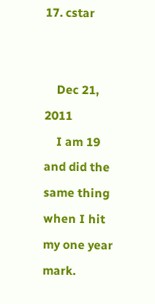17. cstar


    Dec 21, 2011
    I am 19 and did the same thing when I hit my one year mark.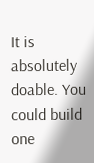It is absolutely doable. You could build one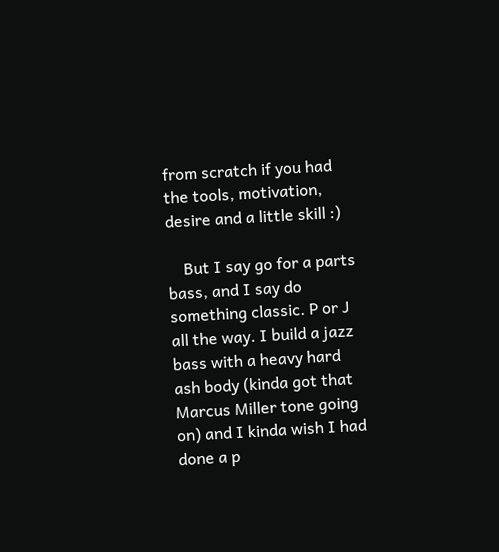from scratch if you had the tools, motivation, desire and a little skill :)

    But I say go for a parts bass, and I say do something classic. P or J all the way. I build a jazz bass with a heavy hard ash body (kinda got that Marcus Miller tone going on) and I kinda wish I had done a p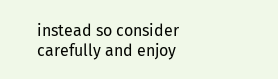instead so consider carefully and enjoy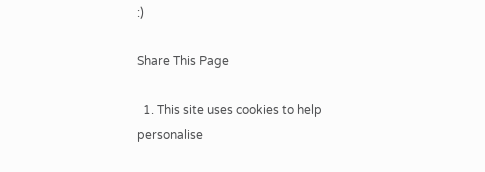:)

Share This Page

  1. This site uses cookies to help personalise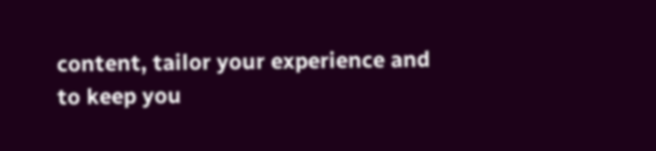content, tailor your experience and to keep you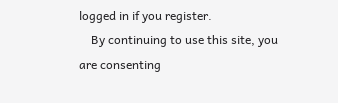logged in if you register.
    By continuing to use this site, you are consenting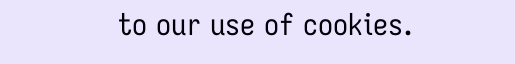to our use of cookies.